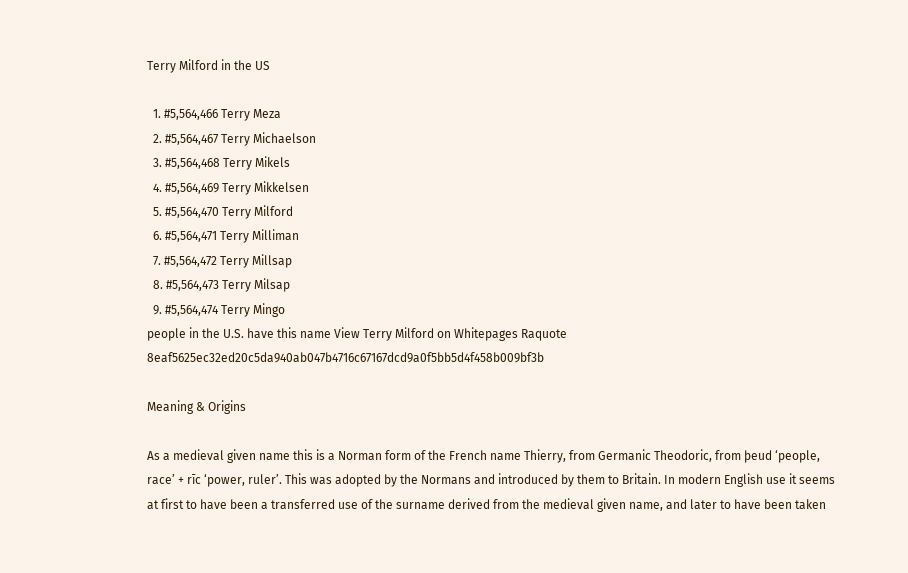Terry Milford in the US

  1. #5,564,466 Terry Meza
  2. #5,564,467 Terry Michaelson
  3. #5,564,468 Terry Mikels
  4. #5,564,469 Terry Mikkelsen
  5. #5,564,470 Terry Milford
  6. #5,564,471 Terry Milliman
  7. #5,564,472 Terry Millsap
  8. #5,564,473 Terry Milsap
  9. #5,564,474 Terry Mingo
people in the U.S. have this name View Terry Milford on Whitepages Raquote 8eaf5625ec32ed20c5da940ab047b4716c67167dcd9a0f5bb5d4f458b009bf3b

Meaning & Origins

As a medieval given name this is a Norman form of the French name Thierry, from Germanic Theodoric, from þeud ‘people, race’ + rīc ‘power, ruler’. This was adopted by the Normans and introduced by them to Britain. In modern English use it seems at first to have been a transferred use of the surname derived from the medieval given name, and later to have been taken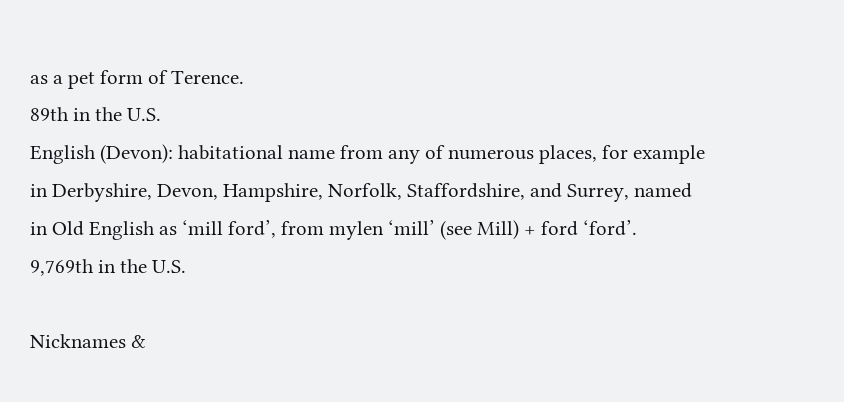as a pet form of Terence.
89th in the U.S.
English (Devon): habitational name from any of numerous places, for example in Derbyshire, Devon, Hampshire, Norfolk, Staffordshire, and Surrey, named in Old English as ‘mill ford’, from mylen ‘mill’ (see Mill) + ford ‘ford’.
9,769th in the U.S.

Nicknames &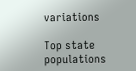variations

Top state populations